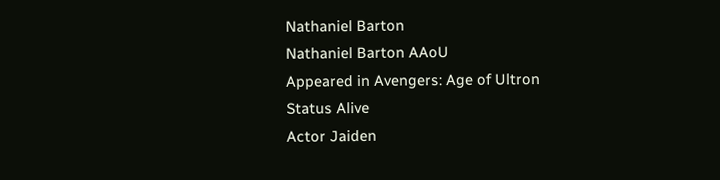Nathaniel Barton
Nathaniel Barton AAoU
Appeared in Avengers: Age of Ultron
Status Alive
Actor Jaiden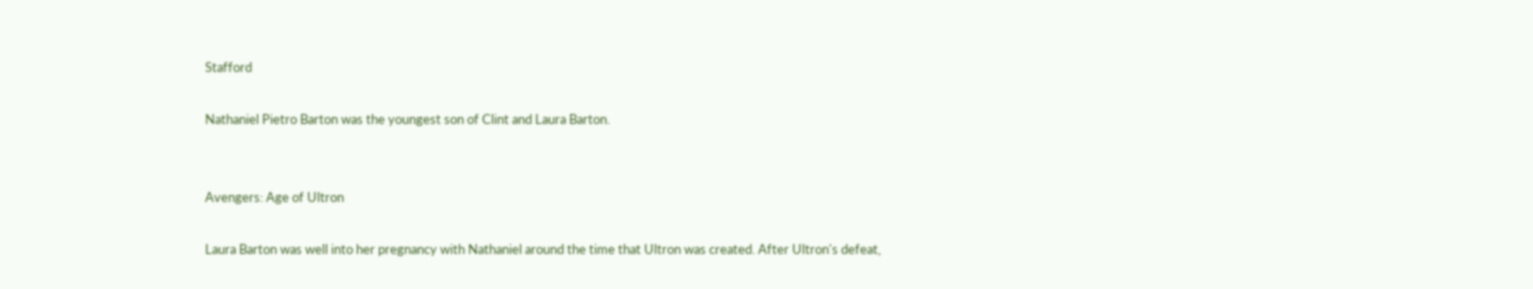Stafford

Nathaniel Pietro Barton was the youngest son of Clint and Laura Barton.


Avengers: Age of Ultron

Laura Barton was well into her pregnancy with Nathaniel around the time that Ultron was created. After Ultron's defeat,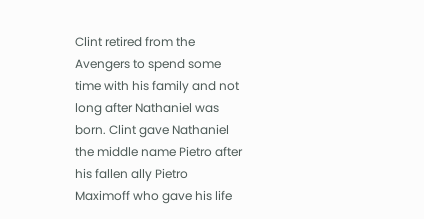Clint retired from the Avengers to spend some time with his family and not long after Nathaniel was born. Clint gave Nathaniel the middle name Pietro after his fallen ally Pietro Maximoff who gave his life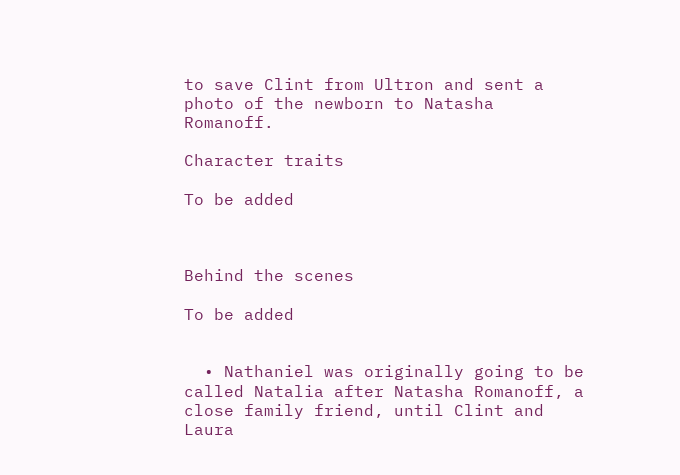to save Clint from Ultron and sent a photo of the newborn to Natasha Romanoff.

Character traits

To be added



Behind the scenes

To be added


  • Nathaniel was originally going to be called Natalia after Natasha Romanoff, a close family friend, until Clint and Laura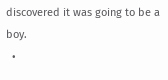discovered it was going to be a boy.
  •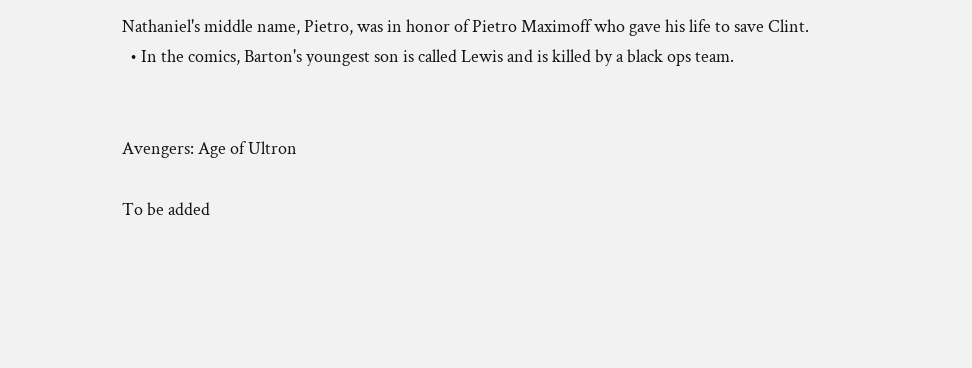Nathaniel's middle name, Pietro, was in honor of Pietro Maximoff who gave his life to save Clint.
  • In the comics, Barton's youngest son is called Lewis and is killed by a black ops team.


Avengers: Age of Ultron

To be added